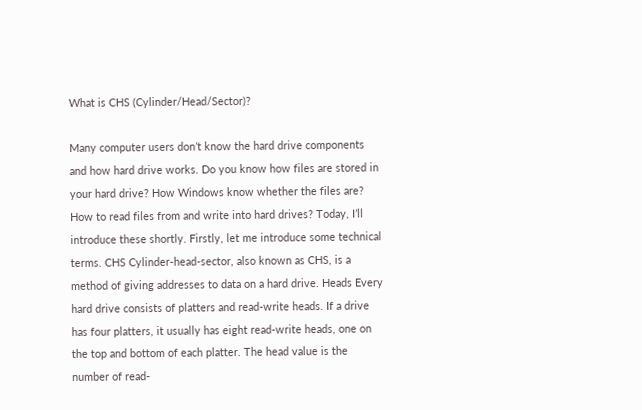What is CHS (Cylinder/Head/Sector)?

Many computer users don’t know the hard drive components and how hard drive works. Do you know how files are stored in your hard drive? How Windows know whether the files are? How to read files from and write into hard drives? Today, I’ll introduce these shortly. Firstly, let me introduce some technical terms. CHS Cylinder-head-sector, also known as CHS, is a method of giving addresses to data on a hard drive. Heads Every hard drive consists of platters and read-write heads. If a drive has four platters, it usually has eight read-write heads, one on the top and bottom of each platter. The head value is the number of read-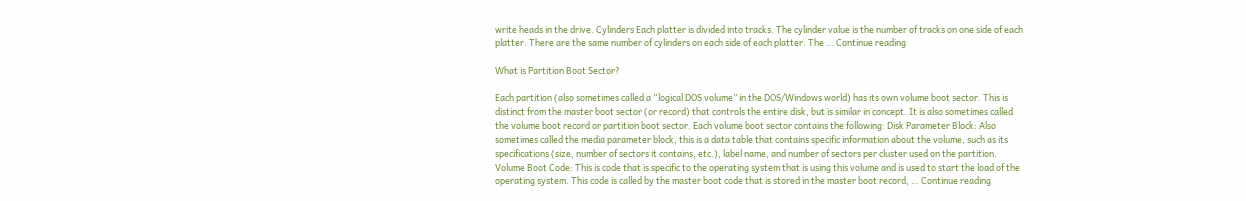write heads in the drive. Cylinders Each platter is divided into tracks. The cylinder value is the number of tracks on one side of each platter. There are the same number of cylinders on each side of each platter. The … Continue reading

What is Partition Boot Sector?

Each partition (also sometimes called a “logical DOS volume” in the DOS/Windows world) has its own volume boot sector. This is distinct from the master boot sector (or record) that controls the entire disk, but is similar in concept. It is also sometimes called the volume boot record or partition boot sector. Each volume boot sector contains the following: Disk Parameter Block: Also sometimes called the media parameter block, this is a data table that contains specific information about the volume, such as its specifications (size, number of sectors it contains, etc.), label name, and number of sectors per cluster used on the partition. Volume Boot Code: This is code that is specific to the operating system that is using this volume and is used to start the load of the operating system. This code is called by the master boot code that is stored in the master boot record, … Continue reading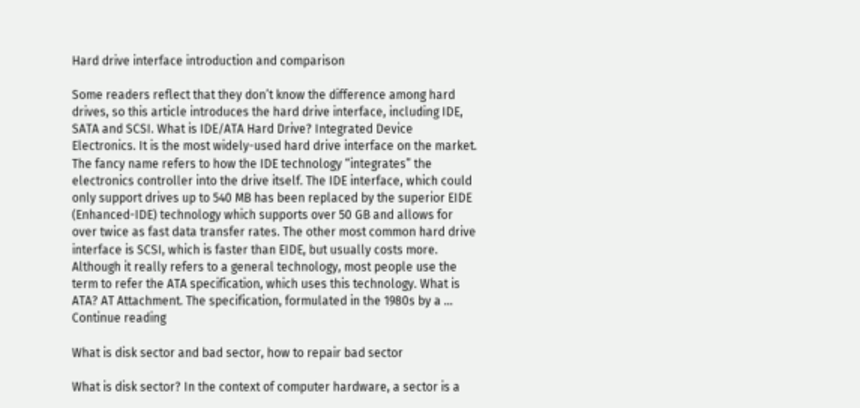Hard drive interface introduction and comparison

Some readers reflect that they don’t know the difference among hard drives, so this article introduces the hard drive interface, including IDE, SATA and SCSI. What is IDE/ATA Hard Drive? Integrated Device Electronics. It is the most widely-used hard drive interface on the market. The fancy name refers to how the IDE technology “integrates” the electronics controller into the drive itself. The IDE interface, which could only support drives up to 540 MB has been replaced by the superior EIDE (Enhanced-IDE) technology which supports over 50 GB and allows for over twice as fast data transfer rates. The other most common hard drive interface is SCSI, which is faster than EIDE, but usually costs more. Although it really refers to a general technology, most people use the term to refer the ATA specification, which uses this technology. What is ATA? AT Attachment. The specification, formulated in the 1980s by a … Continue reading

What is disk sector and bad sector, how to repair bad sector

What is disk sector? In the context of computer hardware, a sector is a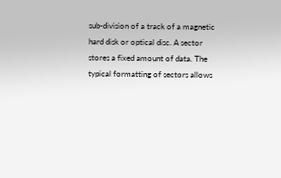sub-division of a track of a magnetic hard disk or optical disc. A sector stores a fixed amount of data. The typical formatting of sectors allows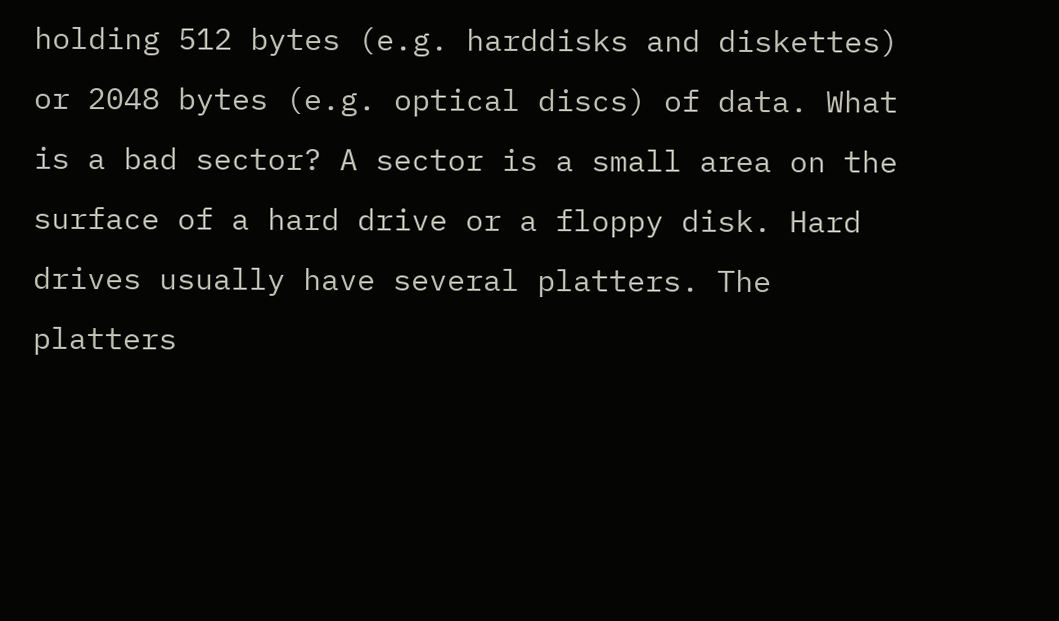holding 512 bytes (e.g. harddisks and diskettes) or 2048 bytes (e.g. optical discs) of data. What is a bad sector? A sector is a small area on the surface of a hard drive or a floppy disk. Hard drives usually have several platters. The platters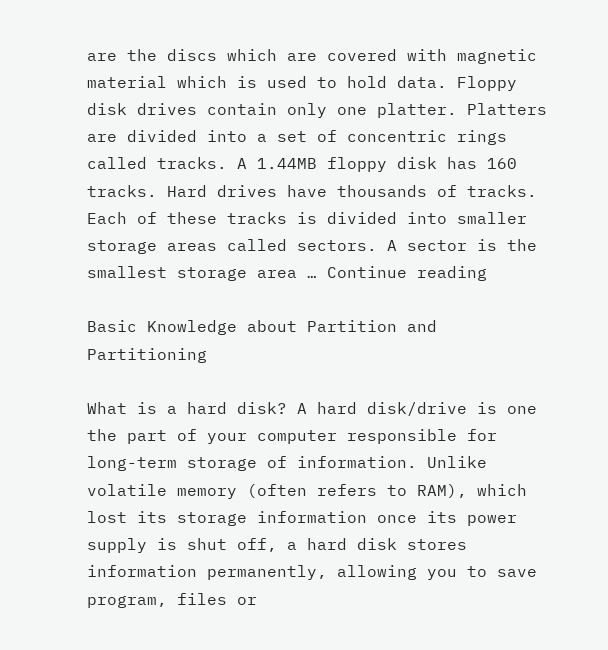are the discs which are covered with magnetic material which is used to hold data. Floppy disk drives contain only one platter. Platters are divided into a set of concentric rings called tracks. A 1.44MB floppy disk has 160 tracks. Hard drives have thousands of tracks. Each of these tracks is divided into smaller storage areas called sectors. A sector is the smallest storage area … Continue reading

Basic Knowledge about Partition and Partitioning

What is a hard disk? A hard disk/drive is one the part of your computer responsible for long-term storage of information. Unlike volatile memory (often refers to RAM), which lost its storage information once its power supply is shut off, a hard disk stores information permanently, allowing you to save program, files or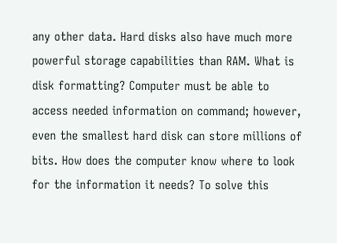any other data. Hard disks also have much more powerful storage capabilities than RAM. What is disk formatting? Computer must be able to access needed information on command; however, even the smallest hard disk can store millions of bits. How does the computer know where to look for the information it needs? To solve this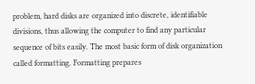problem, hard disks are organized into discrete, identifiable divisions, thus allowing the computer to find any particular sequence of bits easily. The most basic form of disk organization called formatting. Formatting prepares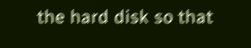the hard disk so that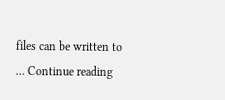files can be written to … Continue reading